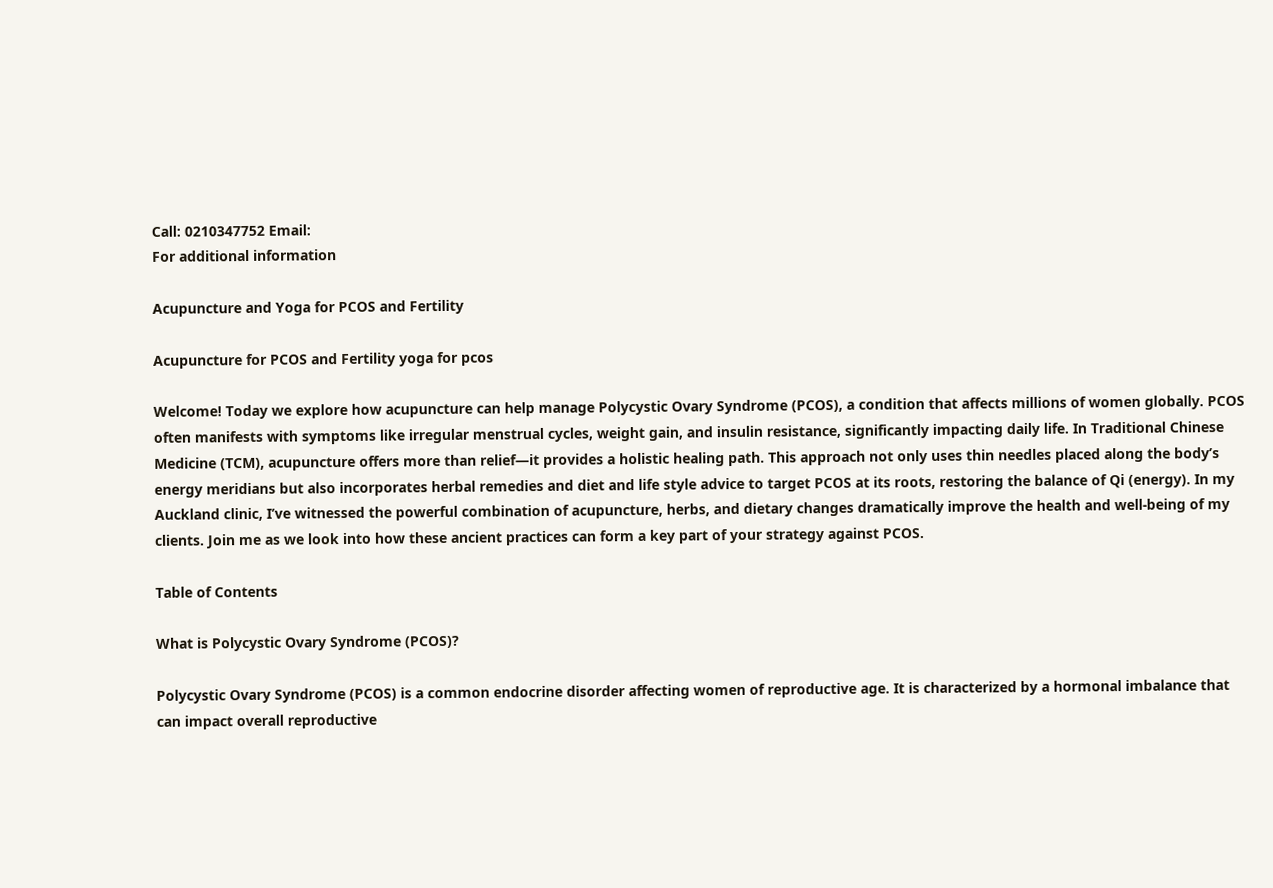Call: 0210347752 Email:
For additional information

Acupuncture and Yoga for PCOS and Fertility

Acupuncture for PCOS and Fertility yoga for pcos

Welcome! Today we explore how acupuncture can help manage Polycystic Ovary Syndrome (PCOS), a condition that affects millions of women globally. PCOS often manifests with symptoms like irregular menstrual cycles, weight gain, and insulin resistance, significantly impacting daily life. In Traditional Chinese Medicine (TCM), acupuncture offers more than relief—it provides a holistic healing path. This approach not only uses thin needles placed along the body’s energy meridians but also incorporates herbal remedies and diet and life style advice to target PCOS at its roots, restoring the balance of Qi (energy). In my Auckland clinic, I’ve witnessed the powerful combination of acupuncture, herbs, and dietary changes dramatically improve the health and well-being of my clients. Join me as we look into how these ancient practices can form a key part of your strategy against PCOS.

Table of Contents

What is Polycystic Ovary Syndrome (PCOS)?

Polycystic Ovary Syndrome (PCOS) is a common endocrine disorder affecting women of reproductive age. It is characterized by a hormonal imbalance that can impact overall reproductive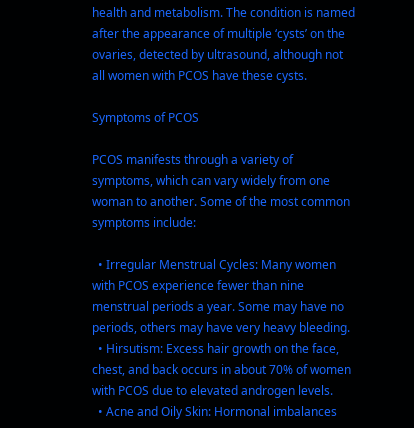health and metabolism. The condition is named after the appearance of multiple ‘cysts’ on the ovaries, detected by ultrasound, although not all women with PCOS have these cysts.

Symptoms of PCOS

PCOS manifests through a variety of symptoms, which can vary widely from one woman to another. Some of the most common symptoms include:

  • Irregular Menstrual Cycles: Many women with PCOS experience fewer than nine menstrual periods a year. Some may have no periods, others may have very heavy bleeding.
  • Hirsutism: Excess hair growth on the face, chest, and back occurs in about 70% of women with PCOS due to elevated androgen levels.
  • Acne and Oily Skin: Hormonal imbalances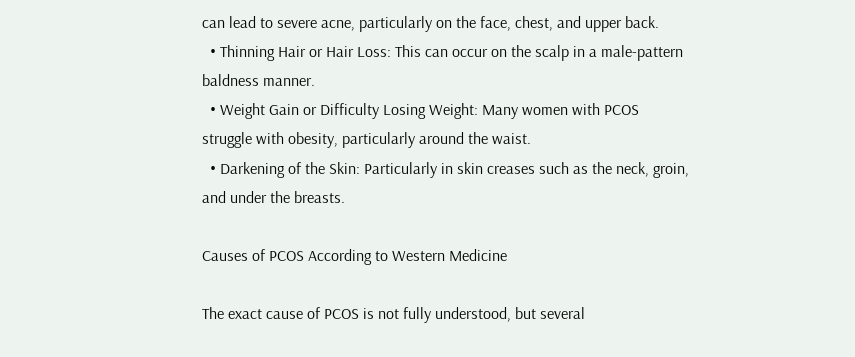can lead to severe acne, particularly on the face, chest, and upper back.
  • Thinning Hair or Hair Loss: This can occur on the scalp in a male-pattern baldness manner.
  • Weight Gain or Difficulty Losing Weight: Many women with PCOS struggle with obesity, particularly around the waist.
  • Darkening of the Skin: Particularly in skin creases such as the neck, groin, and under the breasts.

Causes of PCOS According to Western Medicine

The exact cause of PCOS is not fully understood, but several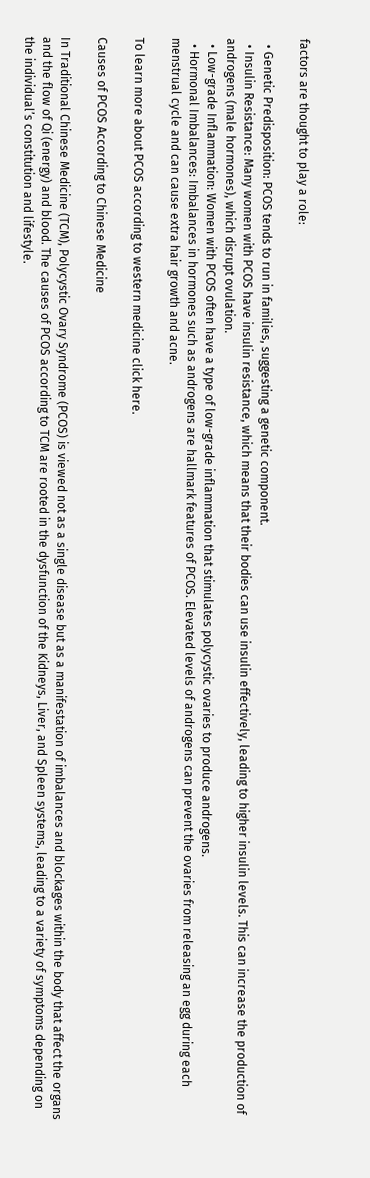factors are thought to play a role:

  • Genetic Predisposition: PCOS tends to run in families, suggesting a genetic component.
  • Insulin Resistance: Many women with PCOS have insulin resistance, which means that their bodies can use insulin effectively, leading to higher insulin levels. This can increase the production of androgens (male hormones), which disrupt ovulation.
  • Low-grade Inflammation: Women with PCOS often have a type of low-grade inflammation that stimulates polycystic ovaries to produce androgens.
  • Hormonal Imbalances: Imbalances in hormones such as androgens are hallmark features of PCOS. Elevated levels of androgens can prevent the ovaries from releasing an egg during each menstrual cycle and can cause extra hair growth and acne.

To learn more about PCOS according to western medicine click here.

Causes of PCOS According to Chinese Medicine

In Traditional Chinese Medicine (TCM), Polycystic Ovary Syndrome (PCOS) is viewed not as a single disease but as a manifestation of imbalances and blockages within the body that affect the organs and the flow of Qi (energy) and blood. The causes of PCOS according to TCM are rooted in the dysfunction of the Kidneys, Liver, and Spleen systems, leading to a variety of symptoms depending on the individual’s constitution and lifestyle.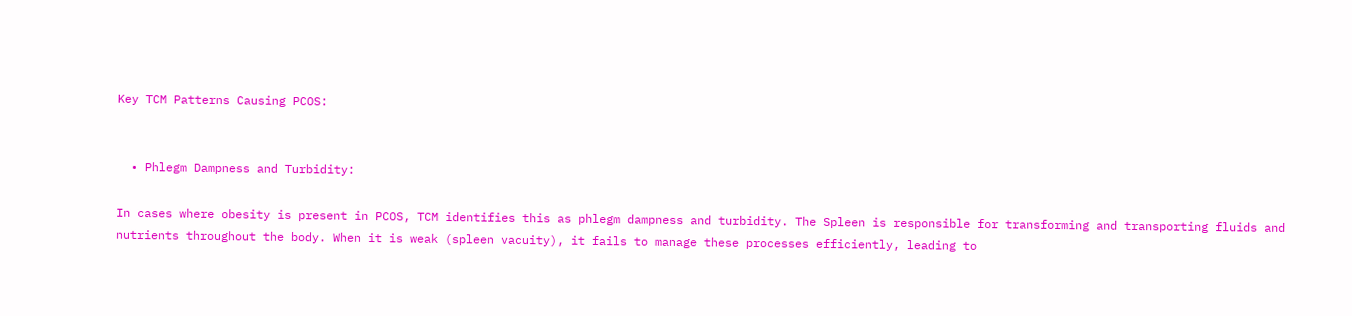Key TCM Patterns Causing PCOS:


  • Phlegm Dampness and Turbidity:

In cases where obesity is present in PCOS, TCM identifies this as phlegm dampness and turbidity. The Spleen is responsible for transforming and transporting fluids and nutrients throughout the body. When it is weak (spleen vacuity), it fails to manage these processes efficiently, leading to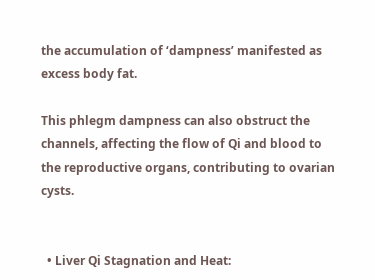the accumulation of ‘dampness’ manifested as excess body fat.

This phlegm dampness can also obstruct the channels, affecting the flow of Qi and blood to the reproductive organs, contributing to ovarian cysts.


  • Liver Qi Stagnation and Heat: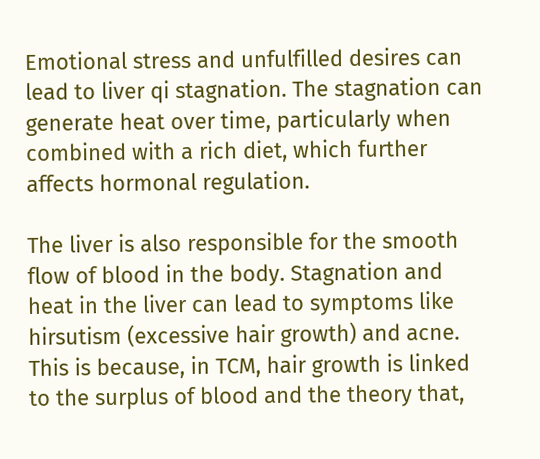Emotional stress and unfulfilled desires can lead to liver qi stagnation. The stagnation can generate heat over time, particularly when combined with a rich diet, which further affects hormonal regulation.

The liver is also responsible for the smooth flow of blood in the body. Stagnation and heat in the liver can lead to symptoms like hirsutism (excessive hair growth) and acne. This is because, in TCM, hair growth is linked to the surplus of blood and the theory that,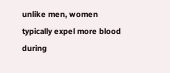unlike men, women typically expel more blood during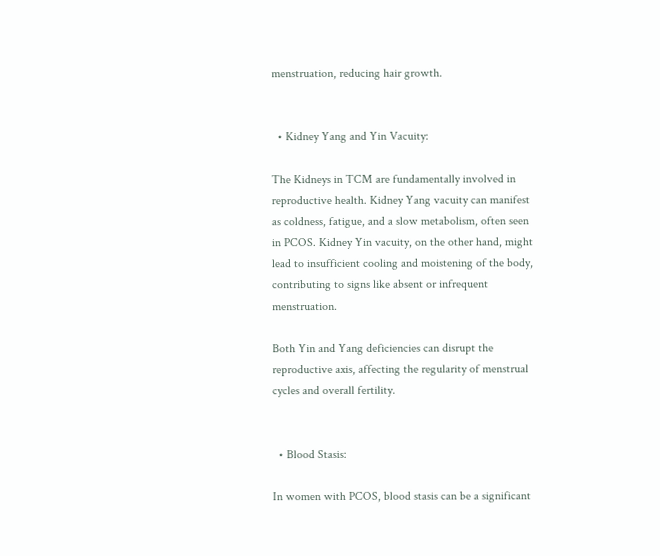menstruation, reducing hair growth.


  • Kidney Yang and Yin Vacuity:

The Kidneys in TCM are fundamentally involved in reproductive health. Kidney Yang vacuity can manifest as coldness, fatigue, and a slow metabolism, often seen in PCOS. Kidney Yin vacuity, on the other hand, might lead to insufficient cooling and moistening of the body, contributing to signs like absent or infrequent menstruation.

Both Yin and Yang deficiencies can disrupt the reproductive axis, affecting the regularity of menstrual cycles and overall fertility.


  • Blood Stasis:

In women with PCOS, blood stasis can be a significant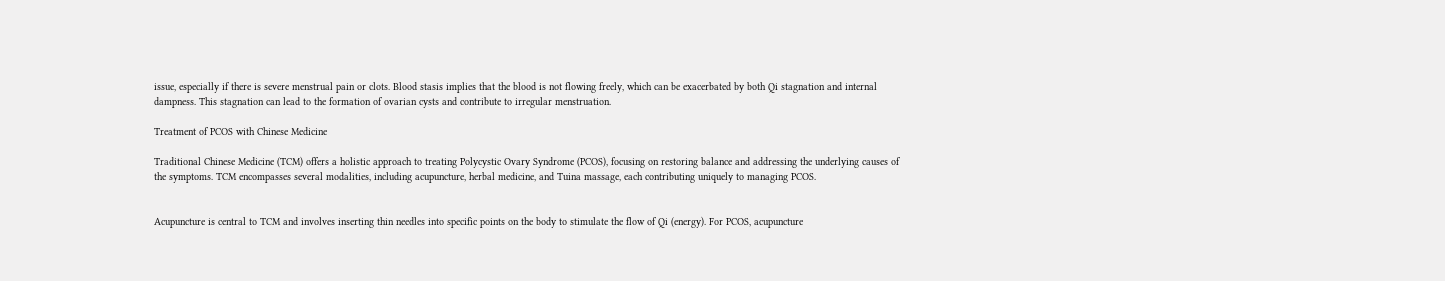issue, especially if there is severe menstrual pain or clots. Blood stasis implies that the blood is not flowing freely, which can be exacerbated by both Qi stagnation and internal dampness. This stagnation can lead to the formation of ovarian cysts and contribute to irregular menstruation.

Treatment of PCOS with Chinese Medicine

Traditional Chinese Medicine (TCM) offers a holistic approach to treating Polycystic Ovary Syndrome (PCOS), focusing on restoring balance and addressing the underlying causes of the symptoms. TCM encompasses several modalities, including acupuncture, herbal medicine, and Tuina massage, each contributing uniquely to managing PCOS.


Acupuncture is central to TCM and involves inserting thin needles into specific points on the body to stimulate the flow of Qi (energy). For PCOS, acupuncture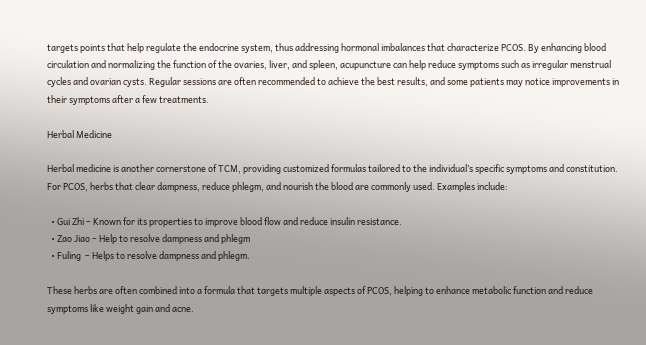targets points that help regulate the endocrine system, thus addressing hormonal imbalances that characterize PCOS. By enhancing blood circulation and normalizing the function of the ovaries, liver, and spleen, acupuncture can help reduce symptoms such as irregular menstrual cycles and ovarian cysts. Regular sessions are often recommended to achieve the best results, and some patients may notice improvements in their symptoms after a few treatments.

Herbal Medicine

Herbal medicine is another cornerstone of TCM, providing customized formulas tailored to the individual’s specific symptoms and constitution. For PCOS, herbs that clear dampness, reduce phlegm, and nourish the blood are commonly used. Examples include:

  • Gui Zhi – Known for its properties to improve blood flow and reduce insulin resistance.
  • Zao Jiao – Help to resolve dampness and phlegm
  • Fuling  – Helps to resolve dampness and phlegm.

These herbs are often combined into a formula that targets multiple aspects of PCOS, helping to enhance metabolic function and reduce symptoms like weight gain and acne.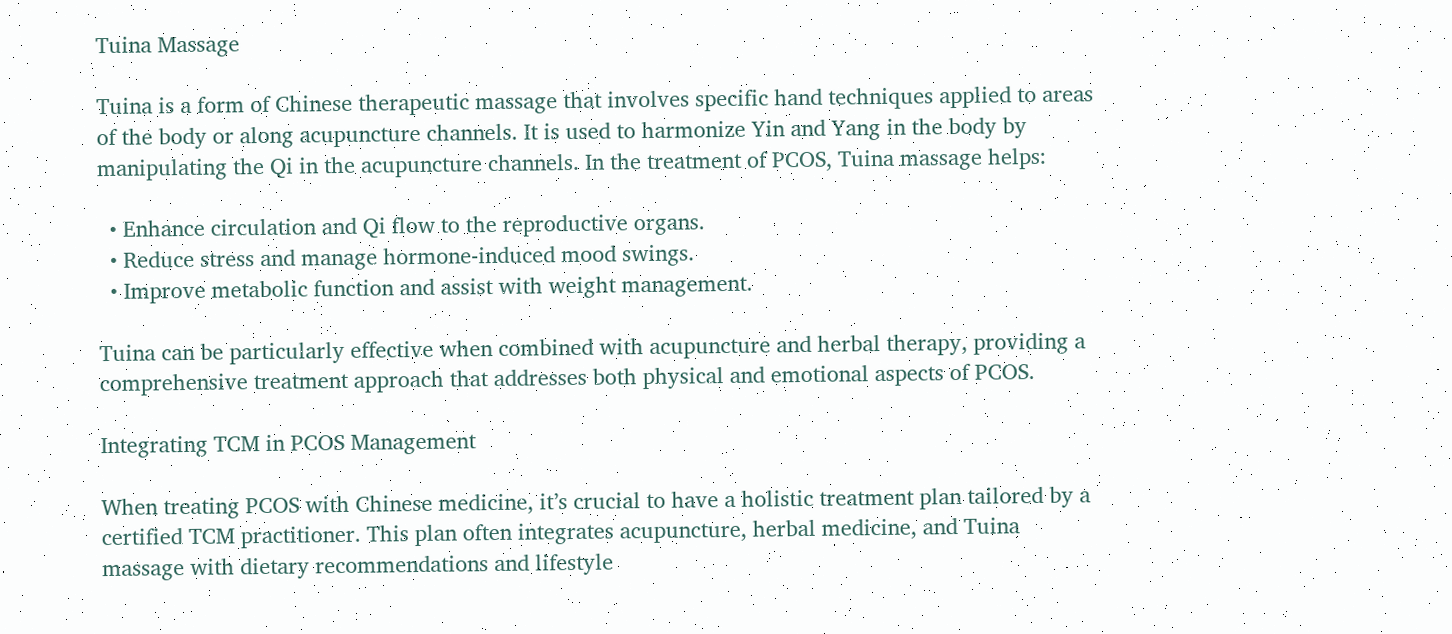Tuina Massage

Tuina is a form of Chinese therapeutic massage that involves specific hand techniques applied to areas of the body or along acupuncture channels. It is used to harmonize Yin and Yang in the body by manipulating the Qi in the acupuncture channels. In the treatment of PCOS, Tuina massage helps:

  • Enhance circulation and Qi flow to the reproductive organs.
  • Reduce stress and manage hormone-induced mood swings.
  • Improve metabolic function and assist with weight management.

Tuina can be particularly effective when combined with acupuncture and herbal therapy, providing a comprehensive treatment approach that addresses both physical and emotional aspects of PCOS.

Integrating TCM in PCOS Management

When treating PCOS with Chinese medicine, it’s crucial to have a holistic treatment plan tailored by a certified TCM practitioner. This plan often integrates acupuncture, herbal medicine, and Tuina massage with dietary recommendations and lifestyle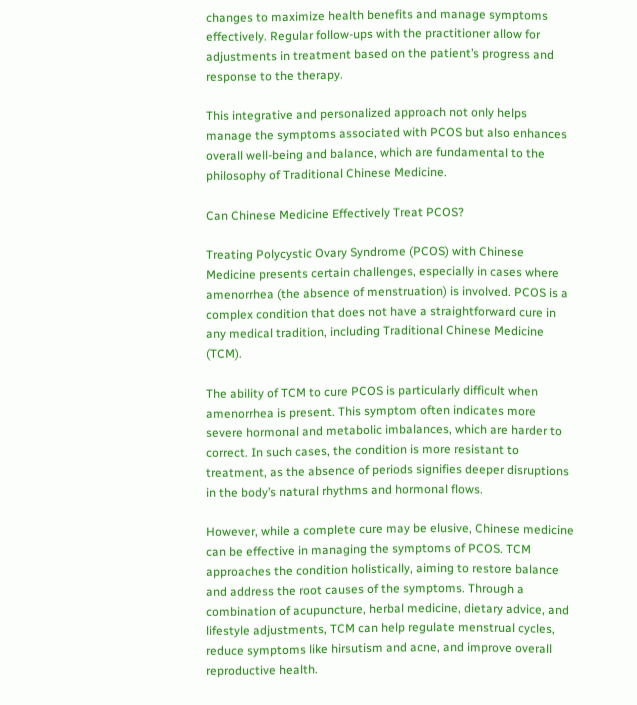changes to maximize health benefits and manage symptoms effectively. Regular follow-ups with the practitioner allow for adjustments in treatment based on the patient’s progress and response to the therapy.

This integrative and personalized approach not only helps manage the symptoms associated with PCOS but also enhances overall well-being and balance, which are fundamental to the philosophy of Traditional Chinese Medicine.

Can Chinese Medicine Effectively Treat PCOS?

Treating Polycystic Ovary Syndrome (PCOS) with Chinese Medicine presents certain challenges, especially in cases where amenorrhea (the absence of menstruation) is involved. PCOS is a complex condition that does not have a straightforward cure in any medical tradition, including Traditional Chinese Medicine (TCM).

The ability of TCM to cure PCOS is particularly difficult when amenorrhea is present. This symptom often indicates more severe hormonal and metabolic imbalances, which are harder to correct. In such cases, the condition is more resistant to treatment, as the absence of periods signifies deeper disruptions in the body’s natural rhythms and hormonal flows.

However, while a complete cure may be elusive, Chinese medicine can be effective in managing the symptoms of PCOS. TCM approaches the condition holistically, aiming to restore balance and address the root causes of the symptoms. Through a combination of acupuncture, herbal medicine, dietary advice, and lifestyle adjustments, TCM can help regulate menstrual cycles, reduce symptoms like hirsutism and acne, and improve overall reproductive health.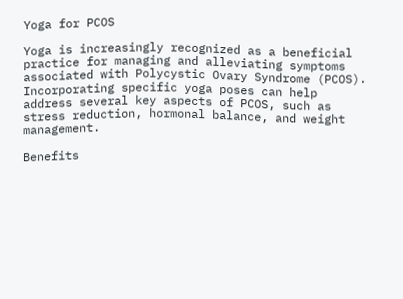Yoga for PCOS

Yoga is increasingly recognized as a beneficial practice for managing and alleviating symptoms associated with Polycystic Ovary Syndrome (PCOS). Incorporating specific yoga poses can help address several key aspects of PCOS, such as stress reduction, hormonal balance, and weight management.

Benefits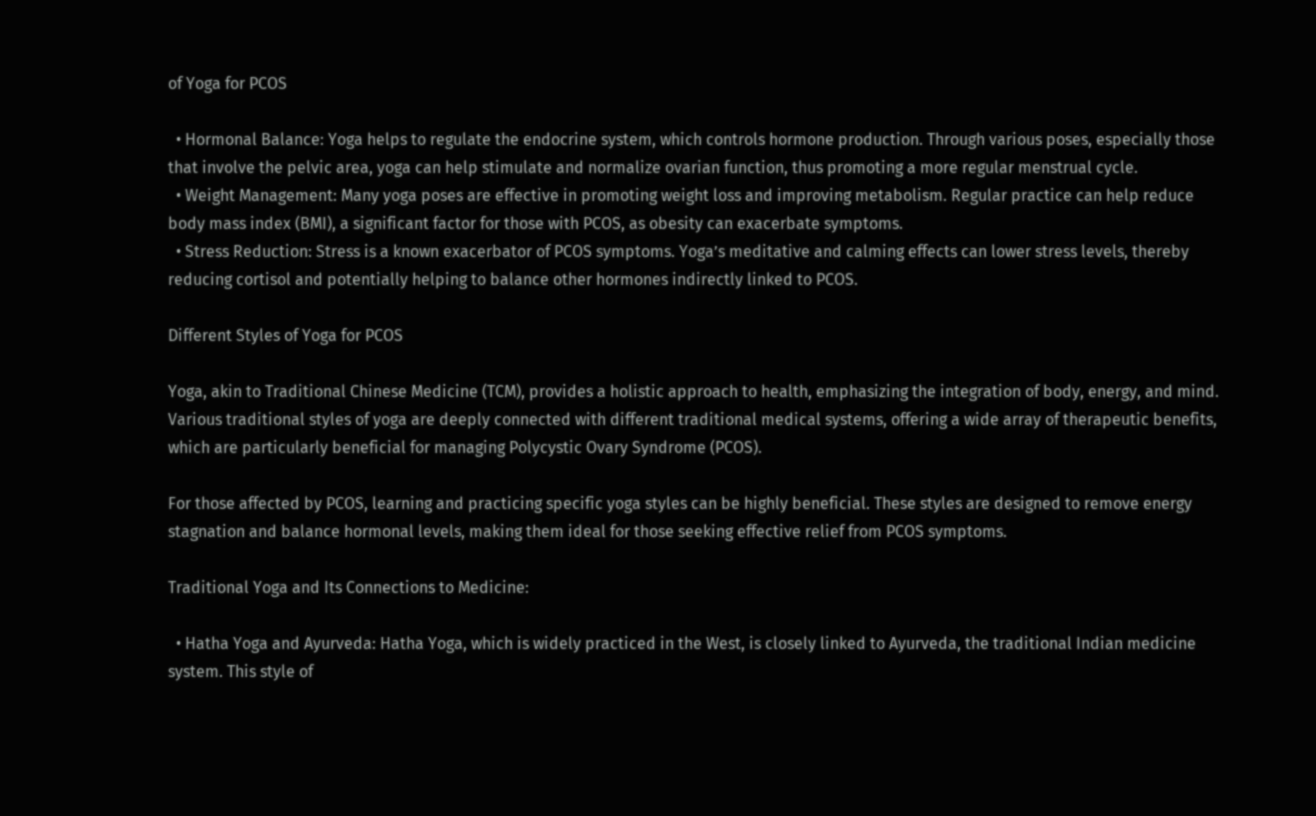of Yoga for PCOS

  • Hormonal Balance: Yoga helps to regulate the endocrine system, which controls hormone production. Through various poses, especially those that involve the pelvic area, yoga can help stimulate and normalize ovarian function, thus promoting a more regular menstrual cycle.
  • Weight Management: Many yoga poses are effective in promoting weight loss and improving metabolism. Regular practice can help reduce body mass index (BMI), a significant factor for those with PCOS, as obesity can exacerbate symptoms.
  • Stress Reduction: Stress is a known exacerbator of PCOS symptoms. Yoga’s meditative and calming effects can lower stress levels, thereby reducing cortisol and potentially helping to balance other hormones indirectly linked to PCOS.

Different Styles of Yoga for PCOS

Yoga, akin to Traditional Chinese Medicine (TCM), provides a holistic approach to health, emphasizing the integration of body, energy, and mind. Various traditional styles of yoga are deeply connected with different traditional medical systems, offering a wide array of therapeutic benefits, which are particularly beneficial for managing Polycystic Ovary Syndrome (PCOS).

For those affected by PCOS, learning and practicing specific yoga styles can be highly beneficial. These styles are designed to remove energy stagnation and balance hormonal levels, making them ideal for those seeking effective relief from PCOS symptoms.

Traditional Yoga and Its Connections to Medicine:

  • Hatha Yoga and Ayurveda: Hatha Yoga, which is widely practiced in the West, is closely linked to Ayurveda, the traditional Indian medicine system. This style of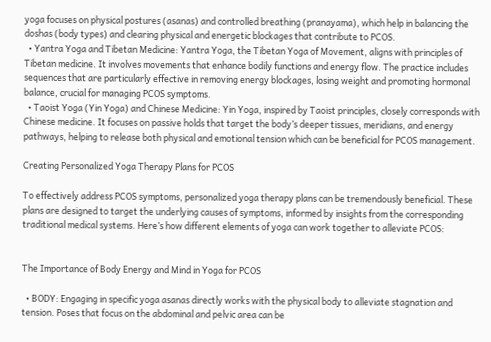yoga focuses on physical postures (asanas) and controlled breathing (pranayama), which help in balancing the doshas (body types) and clearing physical and energetic blockages that contribute to PCOS.
  • Yantra Yoga and Tibetan Medicine: Yantra Yoga, the Tibetan Yoga of Movement, aligns with principles of Tibetan medicine. It involves movements that enhance bodily functions and energy flow. The practice includes sequences that are particularly effective in removing energy blockages, losing weight and promoting hormonal balance, crucial for managing PCOS symptoms.
  • Taoist Yoga (Yin Yoga) and Chinese Medicine: Yin Yoga, inspired by Taoist principles, closely corresponds with Chinese medicine. It focuses on passive holds that target the body’s deeper tissues, meridians, and energy pathways, helping to release both physical and emotional tension which can be beneficial for PCOS management.

Creating Personalized Yoga Therapy Plans for PCOS

To effectively address PCOS symptoms, personalized yoga therapy plans can be tremendously beneficial. These plans are designed to target the underlying causes of symptoms, informed by insights from the corresponding traditional medical systems. Here’s how different elements of yoga can work together to alleviate PCOS:


The Importance of Body Energy and Mind in Yoga for PCOS

  • BODY: Engaging in specific yoga asanas directly works with the physical body to alleviate stagnation and tension. Poses that focus on the abdominal and pelvic area can be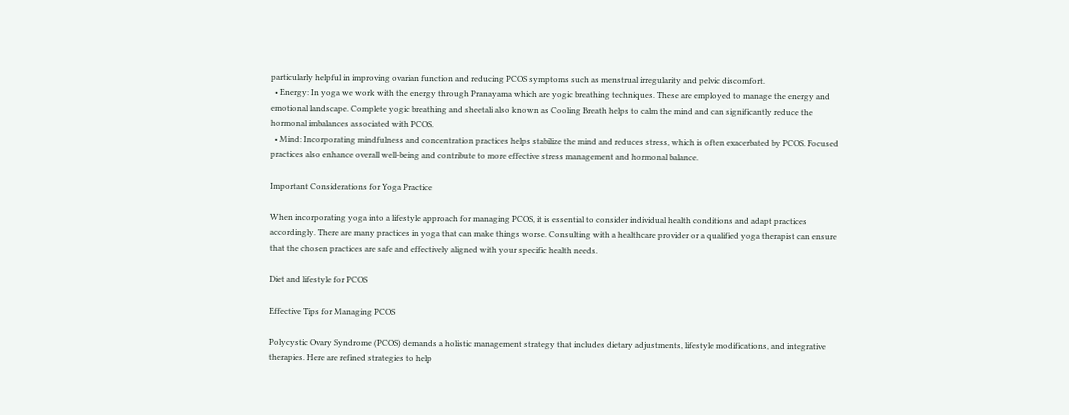particularly helpful in improving ovarian function and reducing PCOS symptoms such as menstrual irregularity and pelvic discomfort.
  • Energy: In yoga we work with the energy through Pranayama which are yogic breathing techniques. These are employed to manage the energy and emotional landscape. Complete yogic breathing and sheetali also known as Cooling Breath helps to calm the mind and can significantly reduce the hormonal imbalances associated with PCOS.
  • Mind: Incorporating mindfulness and concentration practices helps stabilize the mind and reduces stress, which is often exacerbated by PCOS. Focused practices also enhance overall well-being and contribute to more effective stress management and hormonal balance.

Important Considerations for Yoga Practice

When incorporating yoga into a lifestyle approach for managing PCOS, it is essential to consider individual health conditions and adapt practices accordingly. There are many practices in yoga that can make things worse. Consulting with a healthcare provider or a qualified yoga therapist can ensure that the chosen practices are safe and effectively aligned with your specific health needs.

Diet and lifestyle for PCOS

Effective Tips for Managing PCOS

Polycystic Ovary Syndrome (PCOS) demands a holistic management strategy that includes dietary adjustments, lifestyle modifications, and integrative therapies. Here are refined strategies to help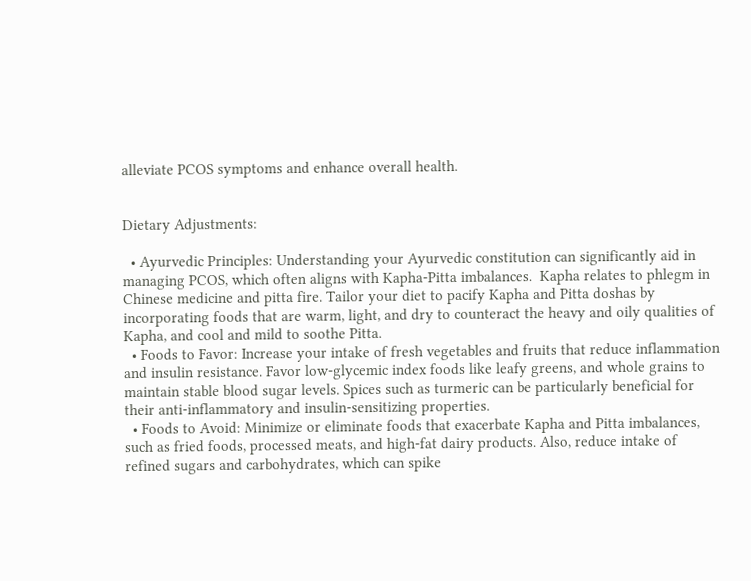alleviate PCOS symptoms and enhance overall health.


Dietary Adjustments:

  • Ayurvedic Principles: Understanding your Ayurvedic constitution can significantly aid in managing PCOS, which often aligns with Kapha-Pitta imbalances.  Kapha relates to phlegm in Chinese medicine and pitta fire. Tailor your diet to pacify Kapha and Pitta doshas by incorporating foods that are warm, light, and dry to counteract the heavy and oily qualities of Kapha, and cool and mild to soothe Pitta.
  • Foods to Favor: Increase your intake of fresh vegetables and fruits that reduce inflammation and insulin resistance. Favor low-glycemic index foods like leafy greens, and whole grains to maintain stable blood sugar levels. Spices such as turmeric can be particularly beneficial for their anti-inflammatory and insulin-sensitizing properties.
  • Foods to Avoid: Minimize or eliminate foods that exacerbate Kapha and Pitta imbalances, such as fried foods, processed meats, and high-fat dairy products. Also, reduce intake of refined sugars and carbohydrates, which can spike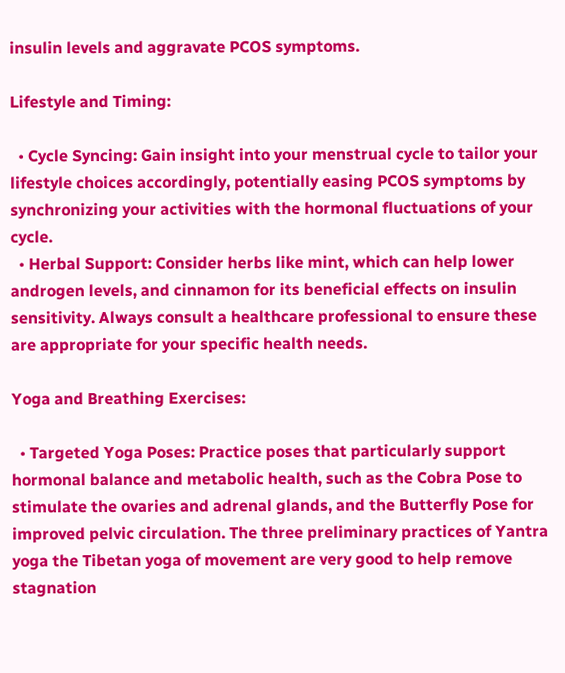insulin levels and aggravate PCOS symptoms.

Lifestyle and Timing:

  • Cycle Syncing: Gain insight into your menstrual cycle to tailor your lifestyle choices accordingly, potentially easing PCOS symptoms by synchronizing your activities with the hormonal fluctuations of your cycle.
  • Herbal Support: Consider herbs like mint, which can help lower androgen levels, and cinnamon for its beneficial effects on insulin sensitivity. Always consult a healthcare professional to ensure these are appropriate for your specific health needs.

Yoga and Breathing Exercises:

  • Targeted Yoga Poses: Practice poses that particularly support hormonal balance and metabolic health, such as the Cobra Pose to stimulate the ovaries and adrenal glands, and the Butterfly Pose for improved pelvic circulation. The three preliminary practices of Yantra yoga the Tibetan yoga of movement are very good to help remove stagnation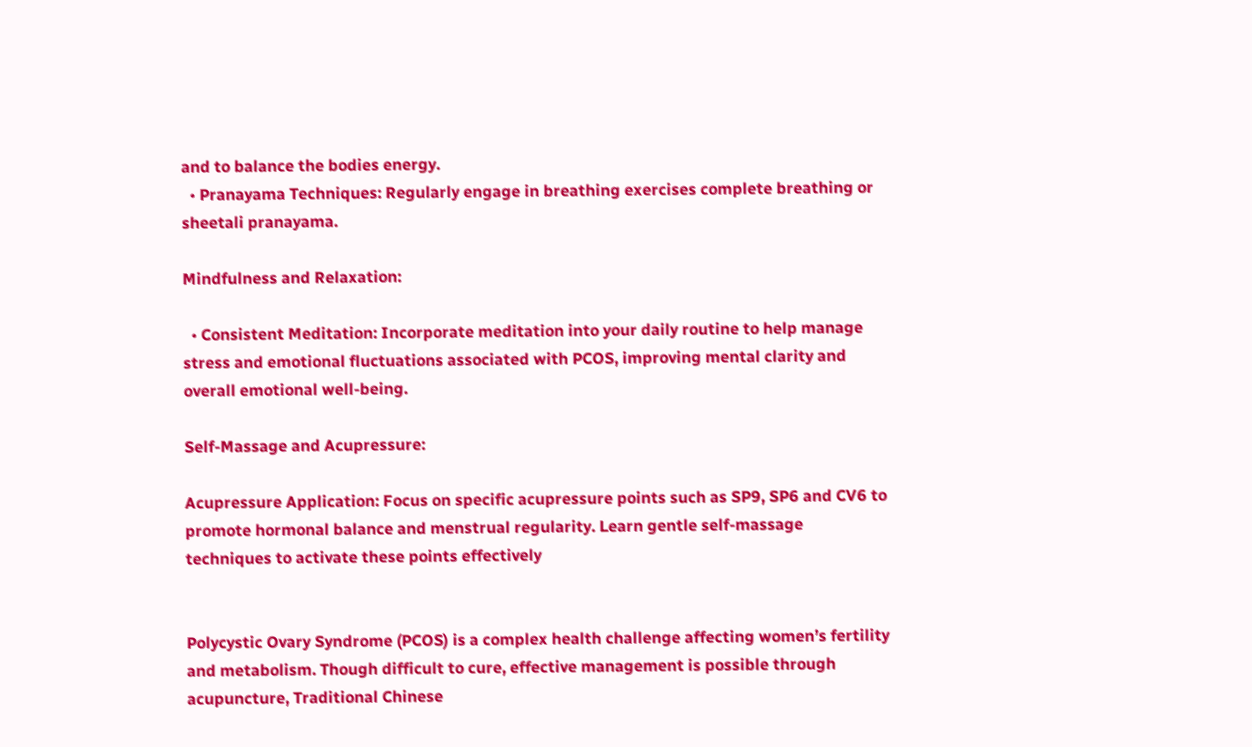and to balance the bodies energy.
  • Pranayama Techniques: Regularly engage in breathing exercises complete breathing or sheetali pranayama.

Mindfulness and Relaxation:

  • Consistent Meditation: Incorporate meditation into your daily routine to help manage stress and emotional fluctuations associated with PCOS, improving mental clarity and overall emotional well-being.

Self-Massage and Acupressure:

Acupressure Application: Focus on specific acupressure points such as SP9, SP6 and CV6 to promote hormonal balance and menstrual regularity. Learn gentle self-massage techniques to activate these points effectively


Polycystic Ovary Syndrome (PCOS) is a complex health challenge affecting women’s fertility and metabolism. Though difficult to cure, effective management is possible through acupuncture, Traditional Chinese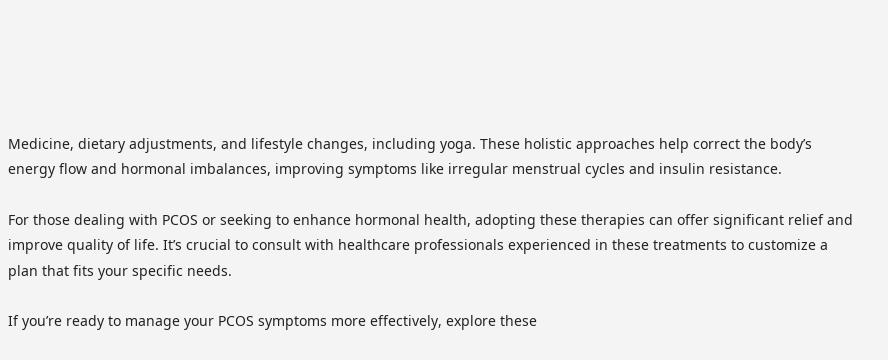Medicine, dietary adjustments, and lifestyle changes, including yoga. These holistic approaches help correct the body’s energy flow and hormonal imbalances, improving symptoms like irregular menstrual cycles and insulin resistance.

For those dealing with PCOS or seeking to enhance hormonal health, adopting these therapies can offer significant relief and improve quality of life. It’s crucial to consult with healthcare professionals experienced in these treatments to customize a plan that fits your specific needs.

If you’re ready to manage your PCOS symptoms more effectively, explore these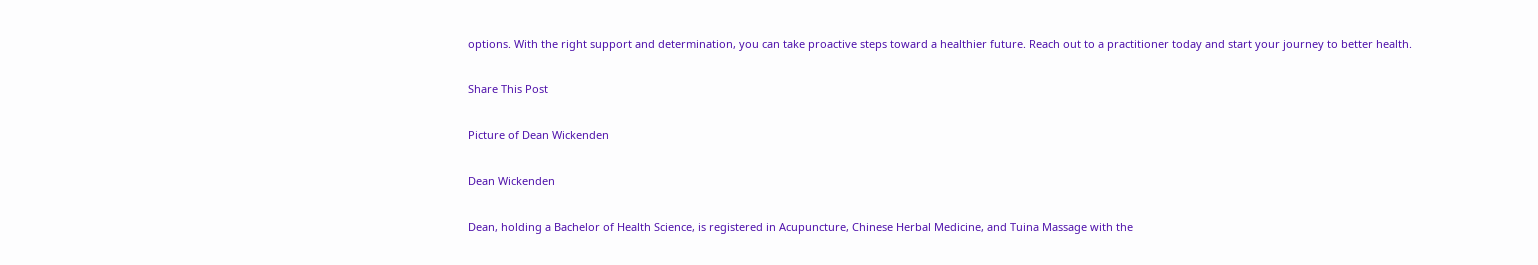options. With the right support and determination, you can take proactive steps toward a healthier future. Reach out to a practitioner today and start your journey to better health.

Share This Post

Picture of Dean Wickenden

Dean Wickenden

Dean, holding a Bachelor of Health Science, is registered in Acupuncture, Chinese Herbal Medicine, and Tuina Massage with the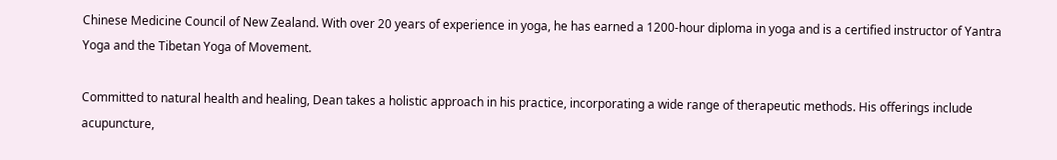Chinese Medicine Council of New Zealand. With over 20 years of experience in yoga, he has earned a 1200-hour diploma in yoga and is a certified instructor of Yantra Yoga and the Tibetan Yoga of Movement.

Committed to natural health and healing, Dean takes a holistic approach in his practice, incorporating a wide range of therapeutic methods. His offerings include acupuncture,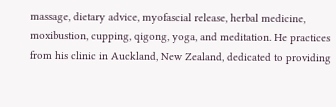massage, dietary advice, myofascial release, herbal medicine, moxibustion, cupping, qigong, yoga, and meditation. He practices from his clinic in Auckland, New Zealand, dedicated to providing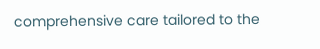comprehensive care tailored to the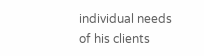individual needs of his clients